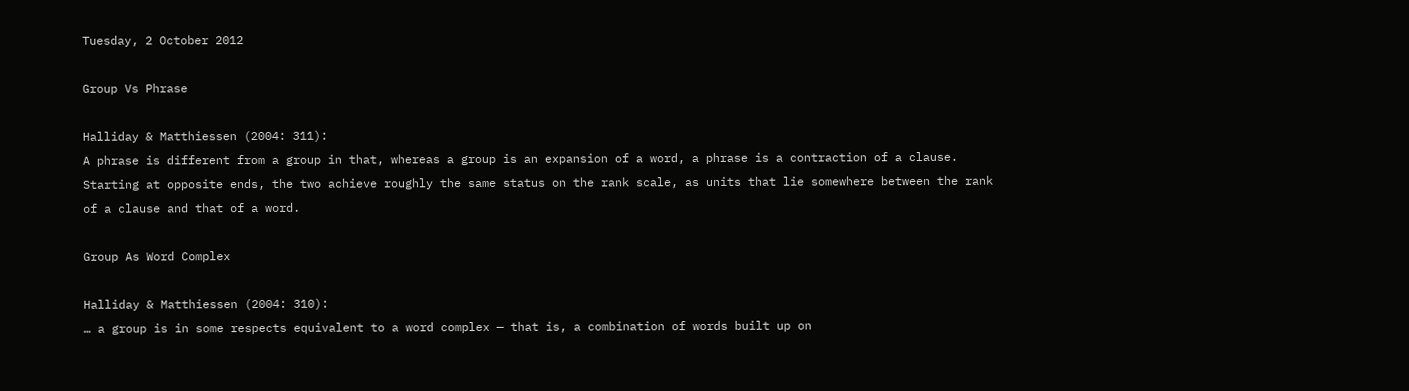Tuesday, 2 October 2012

Group Vs Phrase

Halliday & Matthiessen (2004: 311):
A phrase is different from a group in that, whereas a group is an expansion of a word, a phrase is a contraction of a clause. Starting at opposite ends, the two achieve roughly the same status on the rank scale, as units that lie somewhere between the rank of a clause and that of a word.

Group As Word Complex

Halliday & Matthiessen (2004: 310):
… a group is in some respects equivalent to a word complex — that is, a combination of words built up on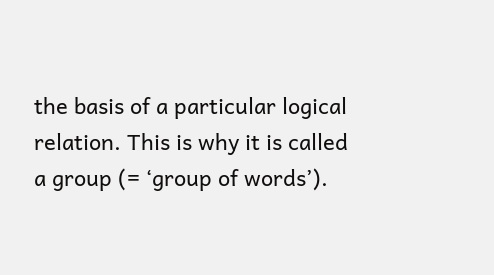the basis of a particular logical relation. This is why it is called a group (= ‘group of words’).